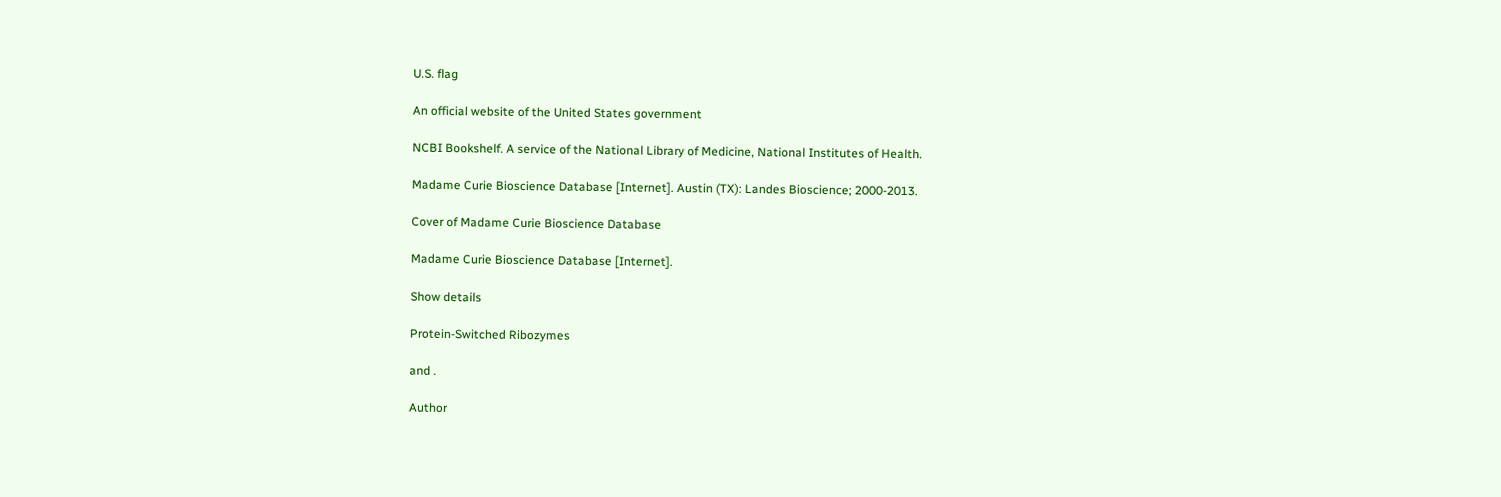U.S. flag

An official website of the United States government

NCBI Bookshelf. A service of the National Library of Medicine, National Institutes of Health.

Madame Curie Bioscience Database [Internet]. Austin (TX): Landes Bioscience; 2000-2013.

Cover of Madame Curie Bioscience Database

Madame Curie Bioscience Database [Internet].

Show details

Protein-Switched Ribozymes

and .

Author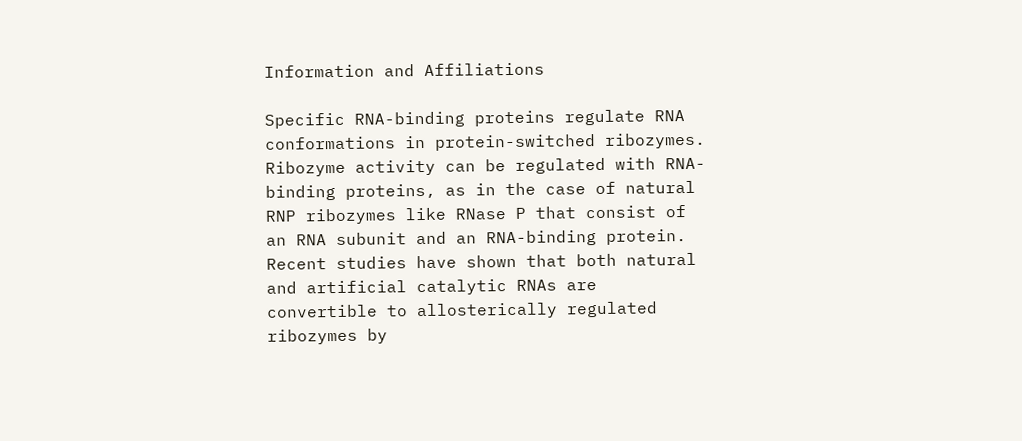Information and Affiliations

Specific RNA-binding proteins regulate RNA conformations in protein-switched ribozymes. Ribozyme activity can be regulated with RNA-binding proteins, as in the case of natural RNP ribozymes like RNase P that consist of an RNA subunit and an RNA-binding protein. Recent studies have shown that both natural and artificial catalytic RNAs are convertible to allosterically regulated ribozymes by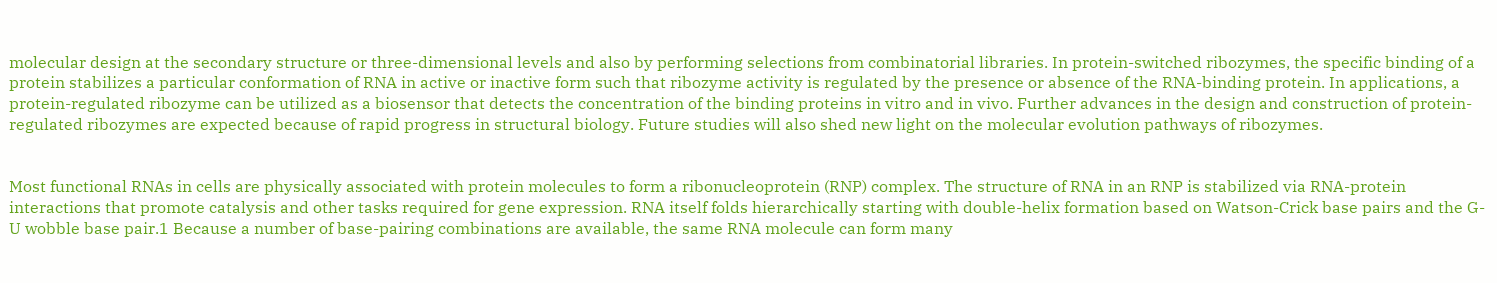molecular design at the secondary structure or three-dimensional levels and also by performing selections from combinatorial libraries. In protein-switched ribozymes, the specific binding of a protein stabilizes a particular conformation of RNA in active or inactive form such that ribozyme activity is regulated by the presence or absence of the RNA-binding protein. In applications, a protein-regulated ribozyme can be utilized as a biosensor that detects the concentration of the binding proteins in vitro and in vivo. Further advances in the design and construction of protein-regulated ribozymes are expected because of rapid progress in structural biology. Future studies will also shed new light on the molecular evolution pathways of ribozymes.


Most functional RNAs in cells are physically associated with protein molecules to form a ribonucleoprotein (RNP) complex. The structure of RNA in an RNP is stabilized via RNA-protein interactions that promote catalysis and other tasks required for gene expression. RNA itself folds hierarchically starting with double-helix formation based on Watson-Crick base pairs and the G-U wobble base pair.1 Because a number of base-pairing combinations are available, the same RNA molecule can form many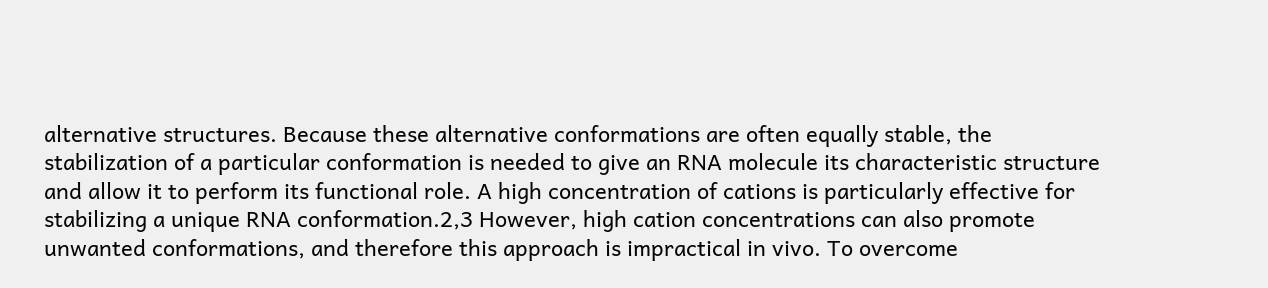alternative structures. Because these alternative conformations are often equally stable, the stabilization of a particular conformation is needed to give an RNA molecule its characteristic structure and allow it to perform its functional role. A high concentration of cations is particularly effective for stabilizing a unique RNA conformation.2,3 However, high cation concentrations can also promote unwanted conformations, and therefore this approach is impractical in vivo. To overcome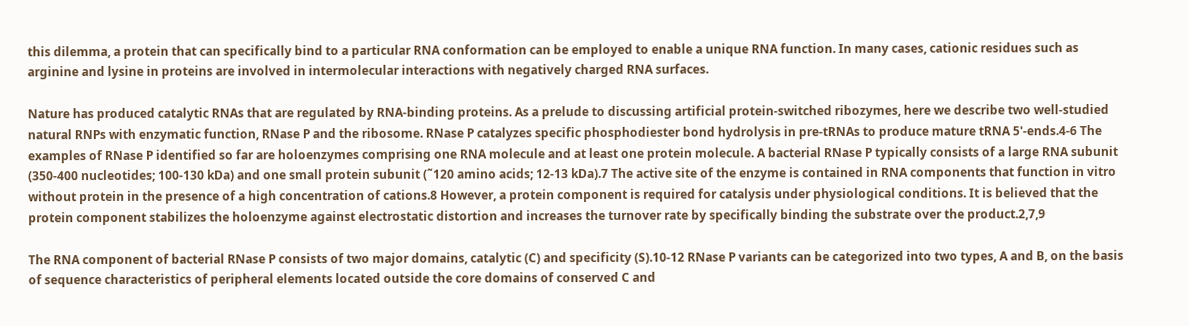this dilemma, a protein that can specifically bind to a particular RNA conformation can be employed to enable a unique RNA function. In many cases, cationic residues such as arginine and lysine in proteins are involved in intermolecular interactions with negatively charged RNA surfaces.

Nature has produced catalytic RNAs that are regulated by RNA-binding proteins. As a prelude to discussing artificial protein-switched ribozymes, here we describe two well-studied natural RNPs with enzymatic function, RNase P and the ribosome. RNase P catalyzes specific phosphodiester bond hydrolysis in pre-tRNAs to produce mature tRNA 5'-ends.4-6 The examples of RNase P identified so far are holoenzymes comprising one RNA molecule and at least one protein molecule. A bacterial RNase P typically consists of a large RNA subunit (350-400 nucleotides; 100-130 kDa) and one small protein subunit (˜120 amino acids; 12-13 kDa).7 The active site of the enzyme is contained in RNA components that function in vitro without protein in the presence of a high concentration of cations.8 However, a protein component is required for catalysis under physiological conditions. It is believed that the protein component stabilizes the holoenzyme against electrostatic distortion and increases the turnover rate by specifically binding the substrate over the product.2,7,9

The RNA component of bacterial RNase P consists of two major domains, catalytic (C) and specificity (S).10-12 RNase P variants can be categorized into two types, A and B, on the basis of sequence characteristics of peripheral elements located outside the core domains of conserved C and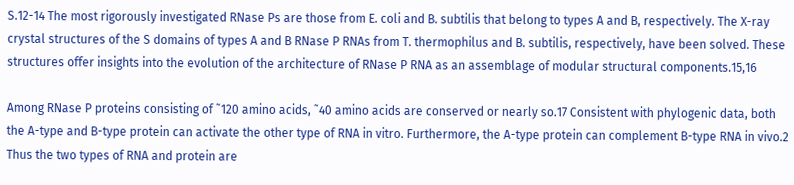S.12-14 The most rigorously investigated RNase Ps are those from E. coli and B. subtilis that belong to types A and B, respectively. The X-ray crystal structures of the S domains of types A and B RNase P RNAs from T. thermophilus and B. subtilis, respectively, have been solved. These structures offer insights into the evolution of the architecture of RNase P RNA as an assemblage of modular structural components.15,16

Among RNase P proteins consisting of ˜120 amino acids, ˜40 amino acids are conserved or nearly so.17 Consistent with phylogenic data, both the A-type and B-type protein can activate the other type of RNA in vitro. Furthermore, the A-type protein can complement B-type RNA in vivo.2 Thus the two types of RNA and protein are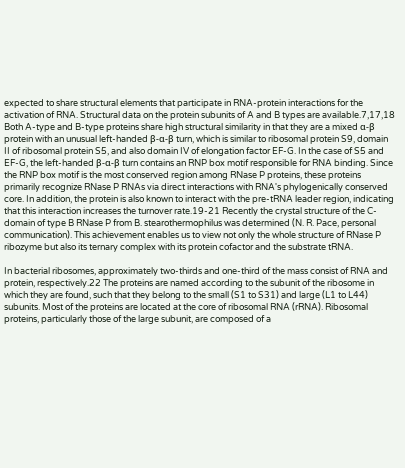expected to share structural elements that participate in RNA-protein interactions for the activation of RNA. Structural data on the protein subunits of A and B types are available.7,17,18 Both A-type and B-type proteins share high structural similarity in that they are a mixed α-β protein with an unusual left-handed β-α-β turn, which is similar to ribosomal protein S9, domain II of ribosomal protein S5, and also domain IV of elongation factor EF-G. In the case of S5 and EF-G, the left-handed β-α-β turn contains an RNP box motif responsible for RNA binding. Since the RNP box motif is the most conserved region among RNase P proteins, these proteins primarily recognize RNase P RNAs via direct interactions with RNA's phylogenically conserved core. In addition, the protein is also known to interact with the pre-tRNA leader region, indicating that this interaction increases the turnover rate.19-21 Recently the crystal structure of the C-domain of type B RNase P from B. stearothermophilus was determined (N. R. Pace, personal communication). This achievement enables us to view not only the whole structure of RNase P ribozyme but also its ternary complex with its protein cofactor and the substrate tRNA.

In bacterial ribosomes, approximately two-thirds and one-third of the mass consist of RNA and protein, respectively.22 The proteins are named according to the subunit of the ribosome in which they are found, such that they belong to the small (S1 to S31) and large (L1 to L44) subunits. Most of the proteins are located at the core of ribosomal RNA (rRNA). Ribosomal proteins, particularly those of the large subunit, are composed of a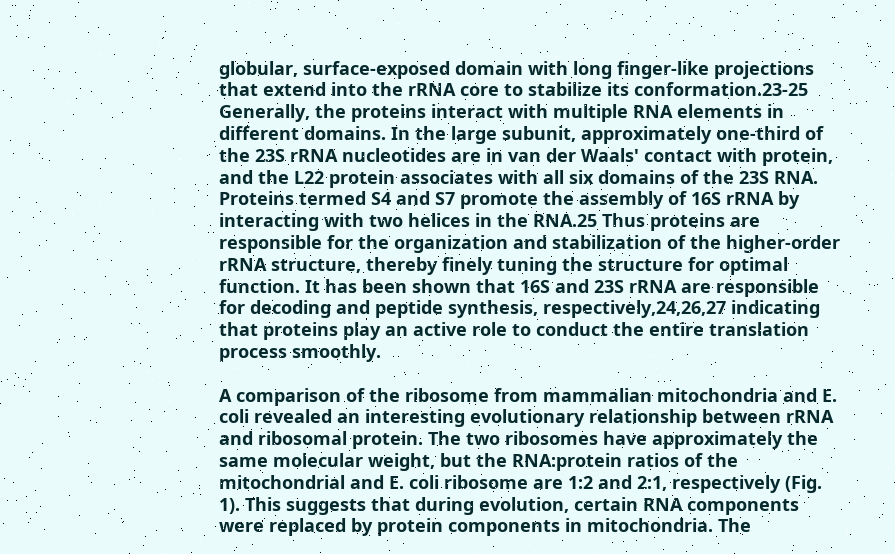globular, surface-exposed domain with long finger-like projections that extend into the rRNA core to stabilize its conformation.23-25 Generally, the proteins interact with multiple RNA elements in different domains. In the large subunit, approximately one-third of the 23S rRNA nucleotides are in van der Waals' contact with protein, and the L22 protein associates with all six domains of the 23S RNA. Proteins termed S4 and S7 promote the assembly of 16S rRNA by interacting with two helices in the RNA.25 Thus proteins are responsible for the organization and stabilization of the higher-order rRNA structure, thereby finely tuning the structure for optimal function. It has been shown that 16S and 23S rRNA are responsible for decoding and peptide synthesis, respectively,24,26,27 indicating that proteins play an active role to conduct the entire translation process smoothly.

A comparison of the ribosome from mammalian mitochondria and E. coli revealed an interesting evolutionary relationship between rRNA and ribosomal protein. The two ribosomes have approximately the same molecular weight, but the RNA:protein ratios of the mitochondrial and E. coli ribosome are 1:2 and 2:1, respectively (Fig. 1). This suggests that during evolution, certain RNA components were replaced by protein components in mitochondria. The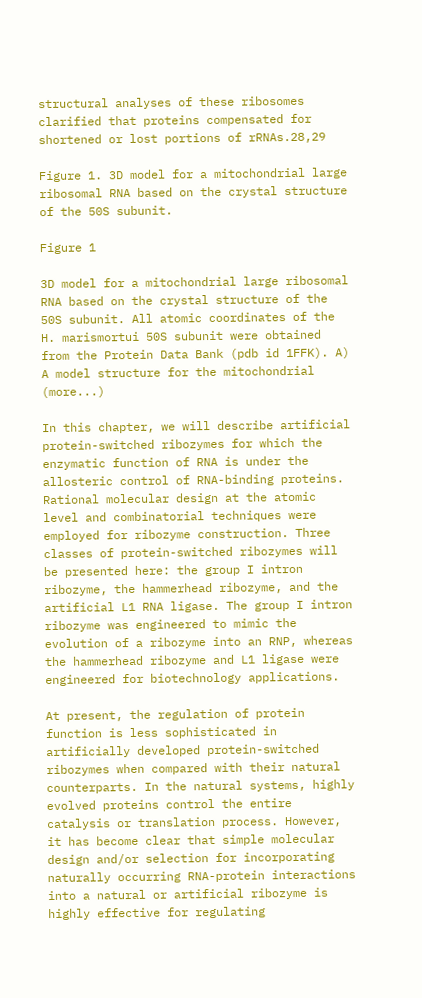structural analyses of these ribosomes clarified that proteins compensated for shortened or lost portions of rRNAs.28,29

Figure 1. 3D model for a mitochondrial large ribosomal RNA based on the crystal structure of the 50S subunit.

Figure 1

3D model for a mitochondrial large ribosomal RNA based on the crystal structure of the 50S subunit. All atomic coordinates of the H. marismortui 50S subunit were obtained from the Protein Data Bank (pdb id 1FFK). A) A model structure for the mitochondrial (more...)

In this chapter, we will describe artificial protein-switched ribozymes for which the enzymatic function of RNA is under the allosteric control of RNA-binding proteins. Rational molecular design at the atomic level and combinatorial techniques were employed for ribozyme construction. Three classes of protein-switched ribozymes will be presented here: the group I intron ribozyme, the hammerhead ribozyme, and the artificial L1 RNA ligase. The group I intron ribozyme was engineered to mimic the evolution of a ribozyme into an RNP, whereas the hammerhead ribozyme and L1 ligase were engineered for biotechnology applications.

At present, the regulation of protein function is less sophisticated in artificially developed protein-switched ribozymes when compared with their natural counterparts. In the natural systems, highly evolved proteins control the entire catalysis or translation process. However, it has become clear that simple molecular design and/or selection for incorporating naturally occurring RNA-protein interactions into a natural or artificial ribozyme is highly effective for regulating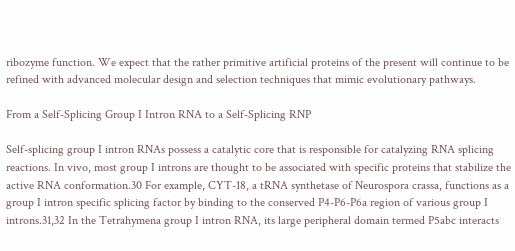ribozyme function. We expect that the rather primitive artificial proteins of the present will continue to be refined with advanced molecular design and selection techniques that mimic evolutionary pathways.

From a Self-Splicing Group I Intron RNA to a Self-Splicing RNP

Self-splicing group I intron RNAs possess a catalytic core that is responsible for catalyzing RNA splicing reactions. In vivo, most group I introns are thought to be associated with specific proteins that stabilize the active RNA conformation.30 For example, CYT-18, a tRNA synthetase of Neurospora crassa, functions as a group I intron specific splicing factor by binding to the conserved P4-P6-P6a region of various group I introns.31,32 In the Tetrahymena group I intron RNA, its large peripheral domain termed P5abc interacts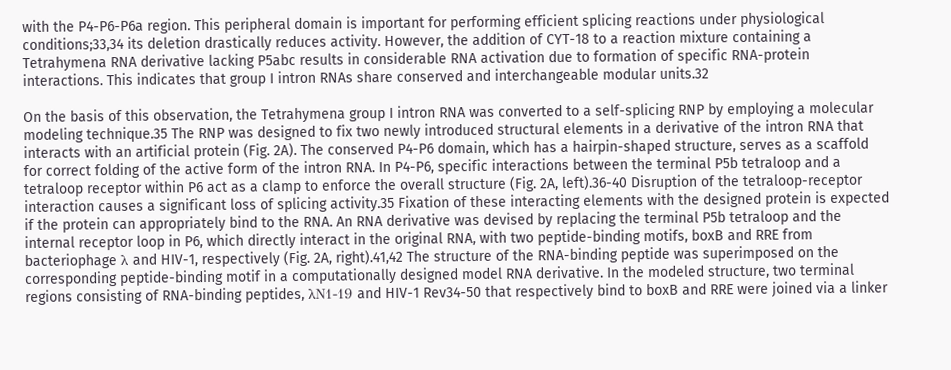with the P4-P6-P6a region. This peripheral domain is important for performing efficient splicing reactions under physiological conditions;33,34 its deletion drastically reduces activity. However, the addition of CYT-18 to a reaction mixture containing a Tetrahymena RNA derivative lacking P5abc results in considerable RNA activation due to formation of specific RNA-protein interactions. This indicates that group I intron RNAs share conserved and interchangeable modular units.32

On the basis of this observation, the Tetrahymena group I intron RNA was converted to a self-splicing RNP by employing a molecular modeling technique.35 The RNP was designed to fix two newly introduced structural elements in a derivative of the intron RNA that interacts with an artificial protein (Fig. 2A). The conserved P4-P6 domain, which has a hairpin-shaped structure, serves as a scaffold for correct folding of the active form of the intron RNA. In P4-P6, specific interactions between the terminal P5b tetraloop and a tetraloop receptor within P6 act as a clamp to enforce the overall structure (Fig. 2A, left).36-40 Disruption of the tetraloop-receptor interaction causes a significant loss of splicing activity.35 Fixation of these interacting elements with the designed protein is expected if the protein can appropriately bind to the RNA. An RNA derivative was devised by replacing the terminal P5b tetraloop and the internal receptor loop in P6, which directly interact in the original RNA, with two peptide-binding motifs, boxB and RRE from bacteriophage λ and HIV-1, respectively (Fig. 2A, right).41,42 The structure of the RNA-binding peptide was superimposed on the corresponding peptide-binding motif in a computationally designed model RNA derivative. In the modeled structure, two terminal regions consisting of RNA-binding peptides, λN1-19 and HIV-1 Rev34-50 that respectively bind to boxB and RRE were joined via a linker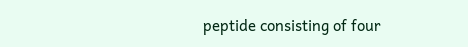peptide consisting of four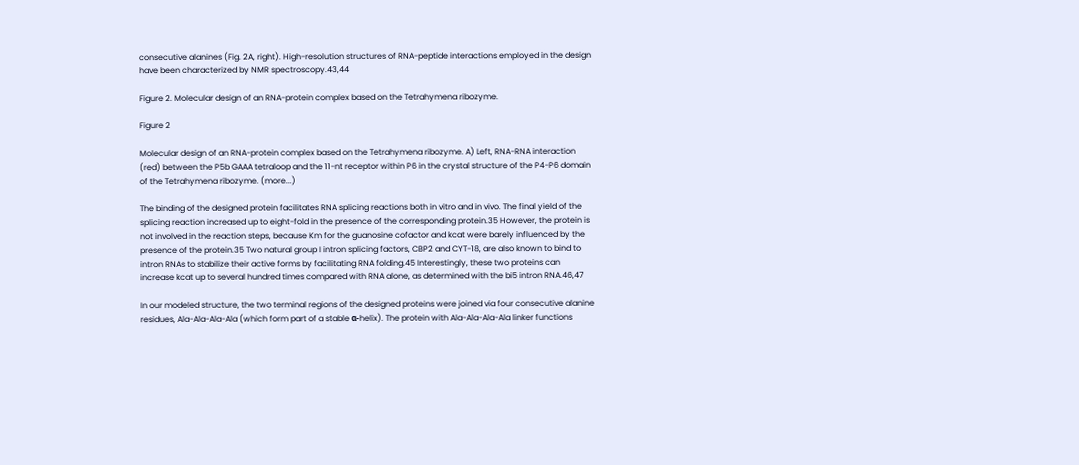consecutive alanines (Fig. 2A, right). High-resolution structures of RNA-peptide interactions employed in the design have been characterized by NMR spectroscopy.43,44

Figure 2. Molecular design of an RNA-protein complex based on the Tetrahymena ribozyme.

Figure 2

Molecular design of an RNA-protein complex based on the Tetrahymena ribozyme. A) Left, RNA-RNA interaction (red) between the P5b GAAA tetraloop and the 11-nt receptor within P6 in the crystal structure of the P4-P6 domain of the Tetrahymena ribozyme. (more...)

The binding of the designed protein facilitates RNA splicing reactions both in vitro and in vivo. The final yield of the splicing reaction increased up to eight-fold in the presence of the corresponding protein.35 However, the protein is not involved in the reaction steps, because Km for the guanosine cofactor and kcat were barely influenced by the presence of the protein.35 Two natural group I intron splicing factors, CBP2 and CYT-18, are also known to bind to intron RNAs to stabilize their active forms by facilitating RNA folding.45 Interestingly, these two proteins can increase kcat up to several hundred times compared with RNA alone, as determined with the bi5 intron RNA.46,47

In our modeled structure, the two terminal regions of the designed proteins were joined via four consecutive alanine residues, Ala-Ala-Ala-Ala (which form part of a stable α-helix). The protein with Ala-Ala-Ala-Ala linker functions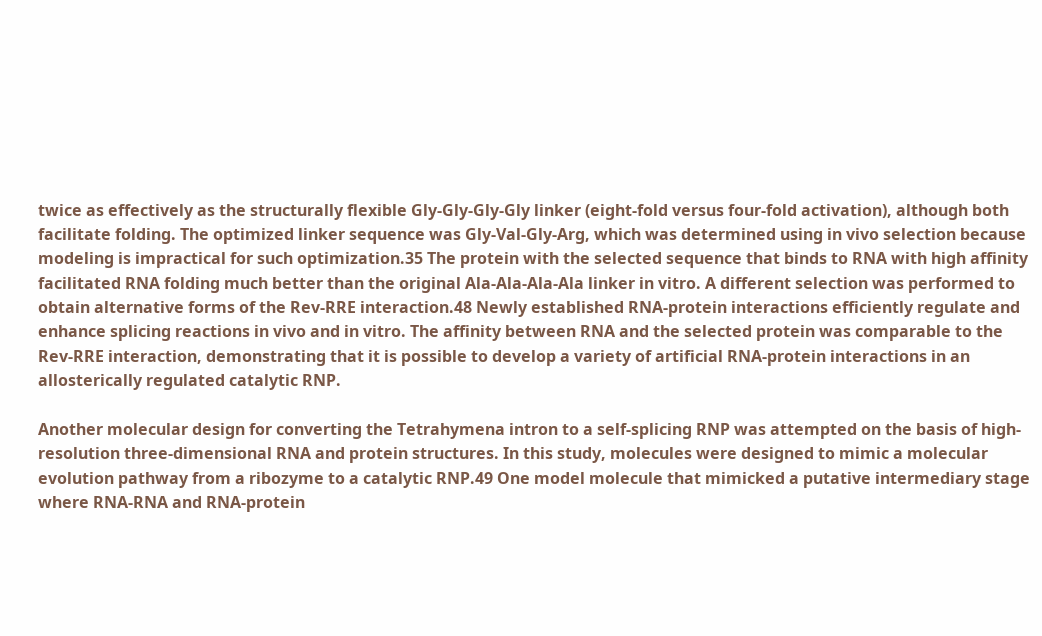twice as effectively as the structurally flexible Gly-Gly-Gly-Gly linker (eight-fold versus four-fold activation), although both facilitate folding. The optimized linker sequence was Gly-Val-Gly-Arg, which was determined using in vivo selection because modeling is impractical for such optimization.35 The protein with the selected sequence that binds to RNA with high affinity facilitated RNA folding much better than the original Ala-Ala-Ala-Ala linker in vitro. A different selection was performed to obtain alternative forms of the Rev-RRE interaction.48 Newly established RNA-protein interactions efficiently regulate and enhance splicing reactions in vivo and in vitro. The affinity between RNA and the selected protein was comparable to the Rev-RRE interaction, demonstrating that it is possible to develop a variety of artificial RNA-protein interactions in an allosterically regulated catalytic RNP.

Another molecular design for converting the Tetrahymena intron to a self-splicing RNP was attempted on the basis of high-resolution three-dimensional RNA and protein structures. In this study, molecules were designed to mimic a molecular evolution pathway from a ribozyme to a catalytic RNP.49 One model molecule that mimicked a putative intermediary stage where RNA-RNA and RNA-protein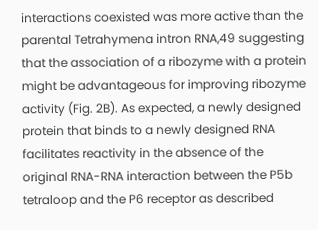interactions coexisted was more active than the parental Tetrahymena intron RNA,49 suggesting that the association of a ribozyme with a protein might be advantageous for improving ribozyme activity (Fig. 2B). As expected, a newly designed protein that binds to a newly designed RNA facilitates reactivity in the absence of the original RNA-RNA interaction between the P5b tetraloop and the P6 receptor as described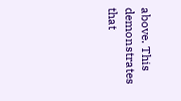above. This demonstrates that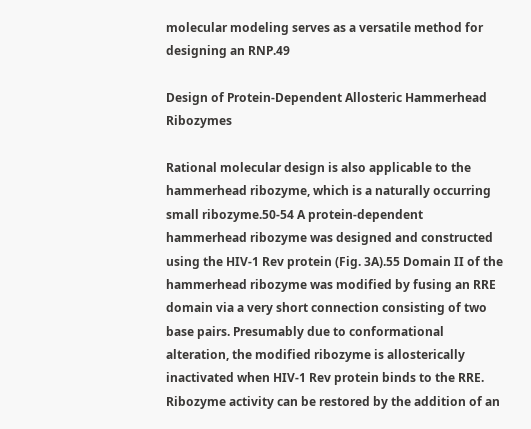molecular modeling serves as a versatile method for designing an RNP.49

Design of Protein-Dependent Allosteric Hammerhead Ribozymes

Rational molecular design is also applicable to the hammerhead ribozyme, which is a naturally occurring small ribozyme.50-54 A protein-dependent hammerhead ribozyme was designed and constructed using the HIV-1 Rev protein (Fig. 3A).55 Domain II of the hammerhead ribozyme was modified by fusing an RRE domain via a very short connection consisting of two base pairs. Presumably due to conformational alteration, the modified ribozyme is allosterically inactivated when HIV-1 Rev protein binds to the RRE. Ribozyme activity can be restored by the addition of an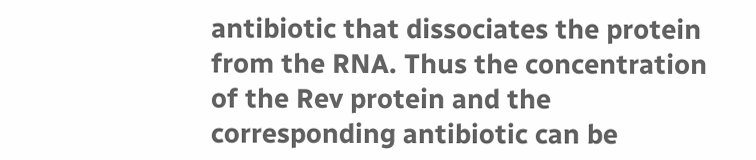antibiotic that dissociates the protein from the RNA. Thus the concentration of the Rev protein and the corresponding antibiotic can be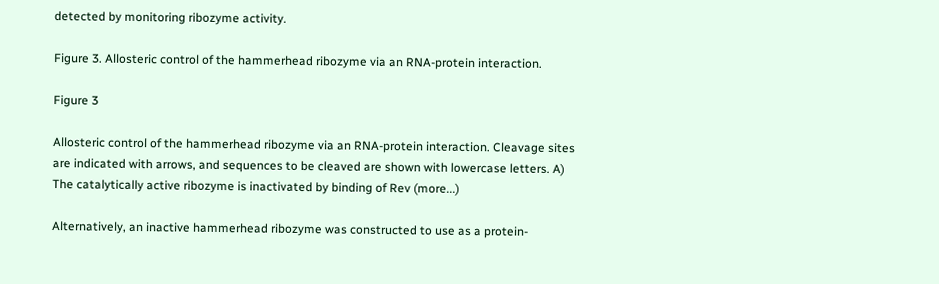detected by monitoring ribozyme activity.

Figure 3. Allosteric control of the hammerhead ribozyme via an RNA-protein interaction.

Figure 3

Allosteric control of the hammerhead ribozyme via an RNA-protein interaction. Cleavage sites are indicated with arrows, and sequences to be cleaved are shown with lowercase letters. A) The catalytically active ribozyme is inactivated by binding of Rev (more...)

Alternatively, an inactive hammerhead ribozyme was constructed to use as a protein-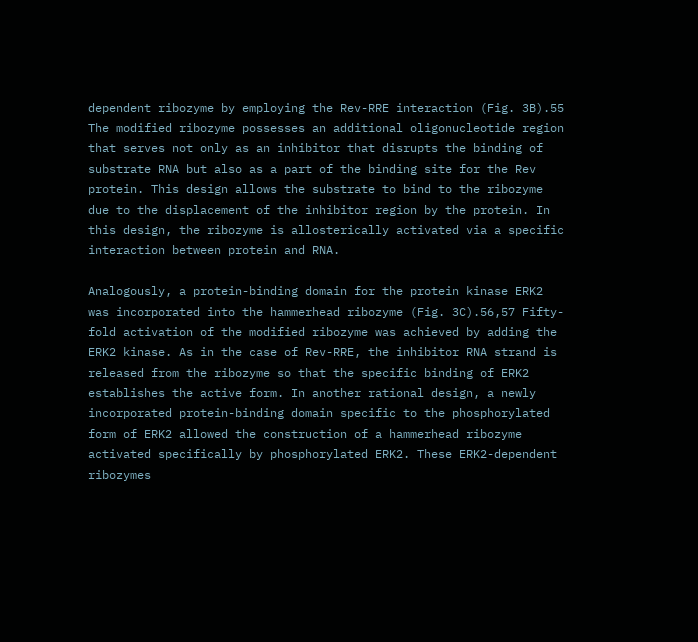dependent ribozyme by employing the Rev-RRE interaction (Fig. 3B).55 The modified ribozyme possesses an additional oligonucleotide region that serves not only as an inhibitor that disrupts the binding of substrate RNA but also as a part of the binding site for the Rev protein. This design allows the substrate to bind to the ribozyme due to the displacement of the inhibitor region by the protein. In this design, the ribozyme is allosterically activated via a specific interaction between protein and RNA.

Analogously, a protein-binding domain for the protein kinase ERK2 was incorporated into the hammerhead ribozyme (Fig. 3C).56,57 Fifty-fold activation of the modified ribozyme was achieved by adding the ERK2 kinase. As in the case of Rev-RRE, the inhibitor RNA strand is released from the ribozyme so that the specific binding of ERK2 establishes the active form. In another rational design, a newly incorporated protein-binding domain specific to the phosphorylated form of ERK2 allowed the construction of a hammerhead ribozyme activated specifically by phosphorylated ERK2. These ERK2-dependent ribozymes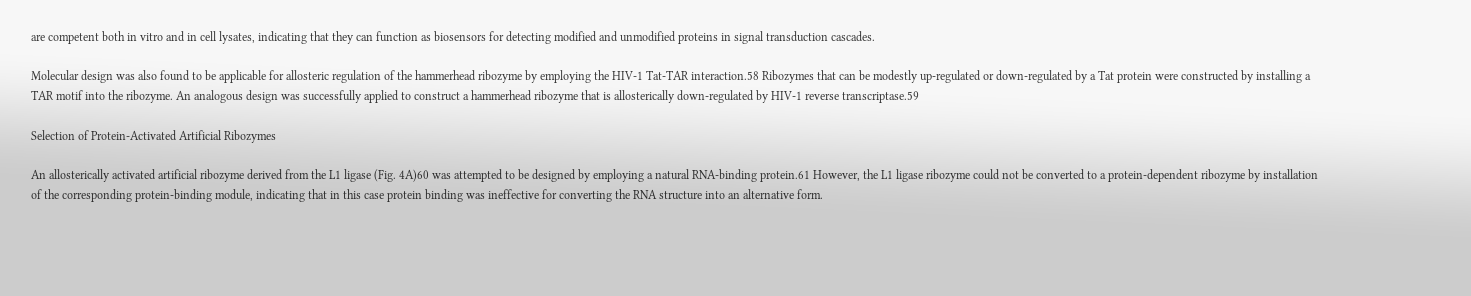are competent both in vitro and in cell lysates, indicating that they can function as biosensors for detecting modified and unmodified proteins in signal transduction cascades.

Molecular design was also found to be applicable for allosteric regulation of the hammerhead ribozyme by employing the HIV-1 Tat-TAR interaction.58 Ribozymes that can be modestly up-regulated or down-regulated by a Tat protein were constructed by installing a TAR motif into the ribozyme. An analogous design was successfully applied to construct a hammerhead ribozyme that is allosterically down-regulated by HIV-1 reverse transcriptase.59

Selection of Protein-Activated Artificial Ribozymes

An allosterically activated artificial ribozyme derived from the L1 ligase (Fig. 4A)60 was attempted to be designed by employing a natural RNA-binding protein.61 However, the L1 ligase ribozyme could not be converted to a protein-dependent ribozyme by installation of the corresponding protein-binding module, indicating that in this case protein binding was ineffective for converting the RNA structure into an alternative form.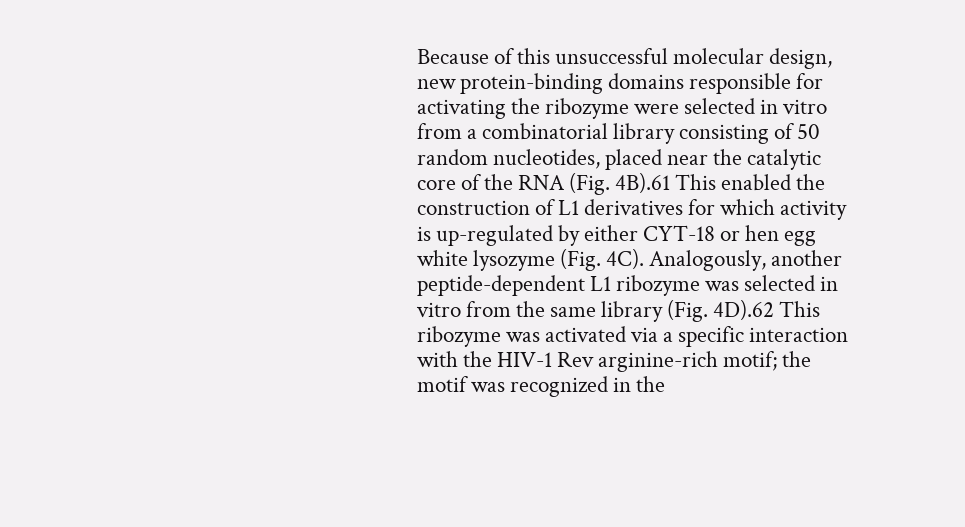Because of this unsuccessful molecular design, new protein-binding domains responsible for activating the ribozyme were selected in vitro from a combinatorial library consisting of 50 random nucleotides, placed near the catalytic core of the RNA (Fig. 4B).61 This enabled the construction of L1 derivatives for which activity is up-regulated by either CYT-18 or hen egg white lysozyme (Fig. 4C). Analogously, another peptide-dependent L1 ribozyme was selected in vitro from the same library (Fig. 4D).62 This ribozyme was activated via a specific interaction with the HIV-1 Rev arginine-rich motif; the motif was recognized in the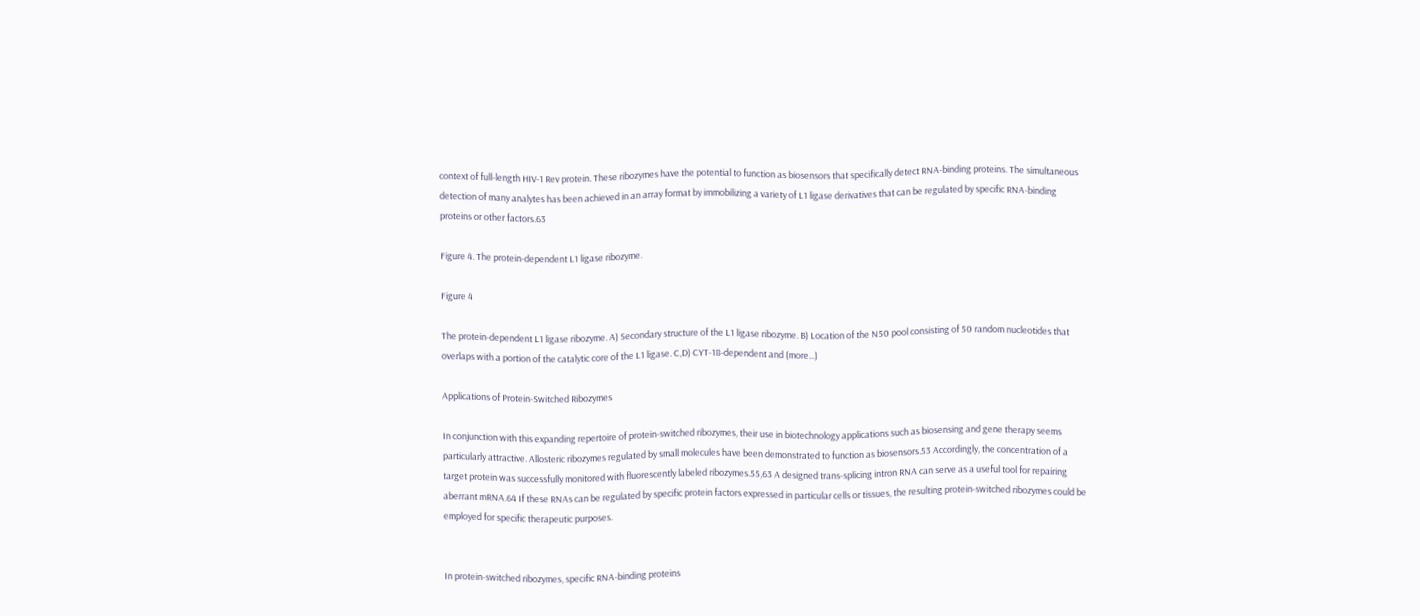context of full-length HIV-1 Rev protein. These ribozymes have the potential to function as biosensors that specifically detect RNA-binding proteins. The simultaneous detection of many analytes has been achieved in an array format by immobilizing a variety of L1 ligase derivatives that can be regulated by specific RNA-binding proteins or other factors.63

Figure 4. The protein-dependent L1 ligase ribozyme.

Figure 4

The protein-dependent L1 ligase ribozyme. A) Secondary structure of the L1 ligase ribozyme. B) Location of the N50 pool consisting of 50 random nucleotides that overlaps with a portion of the catalytic core of the L1 ligase. C,D) CYT-18-dependent and (more...)

Applications of Protein-Switched Ribozymes

In conjunction with this expanding repertoire of protein-switched ribozymes, their use in biotechnology applications such as biosensing and gene therapy seems particularly attractive. Allosteric ribozymes regulated by small molecules have been demonstrated to function as biosensors.53 Accordingly, the concentration of a target protein was successfully monitored with fluorescently labeled ribozymes.55,63 A designed trans-splicing intron RNA can serve as a useful tool for repairing aberrant mRNA.64 If these RNAs can be regulated by specific protein factors expressed in particular cells or tissues, the resulting protein-switched ribozymes could be employed for specific therapeutic purposes.


In protein-switched ribozymes, specific RNA-binding proteins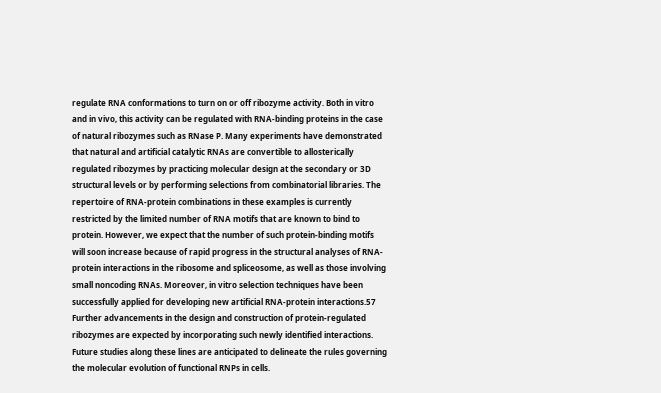regulate RNA conformations to turn on or off ribozyme activity. Both in vitro and in vivo, this activity can be regulated with RNA-binding proteins in the case of natural ribozymes such as RNase P. Many experiments have demonstrated that natural and artificial catalytic RNAs are convertible to allosterically regulated ribozymes by practicing molecular design at the secondary or 3D structural levels or by performing selections from combinatorial libraries. The repertoire of RNA-protein combinations in these examples is currently restricted by the limited number of RNA motifs that are known to bind to protein. However, we expect that the number of such protein-binding motifs will soon increase because of rapid progress in the structural analyses of RNA-protein interactions in the ribosome and spliceosome, as well as those involving small noncoding RNAs. Moreover, in vitro selection techniques have been successfully applied for developing new artificial RNA-protein interactions.57 Further advancements in the design and construction of protein-regulated ribozymes are expected by incorporating such newly identified interactions. Future studies along these lines are anticipated to delineate the rules governing the molecular evolution of functional RNPs in cells.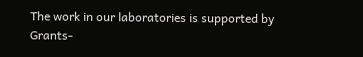The work in our laboratories is supported by Grants-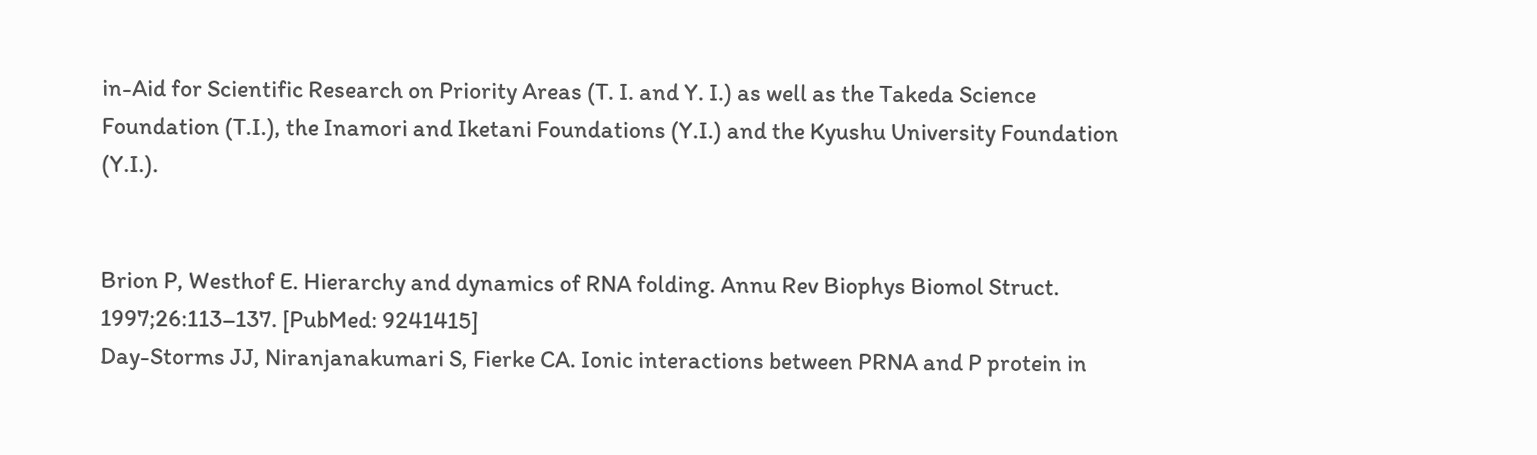in-Aid for Scientific Research on Priority Areas (T. I. and Y. I.) as well as the Takeda Science Foundation (T.I.), the Inamori and Iketani Foundations (Y.I.) and the Kyushu University Foundation (Y.I.).


Brion P, Westhof E. Hierarchy and dynamics of RNA folding. Annu Rev Biophys Biomol Struct. 1997;26:113–137. [PubMed: 9241415]
Day-Storms JJ, Niranjanakumari S, Fierke CA. Ionic interactions between PRNA and P protein in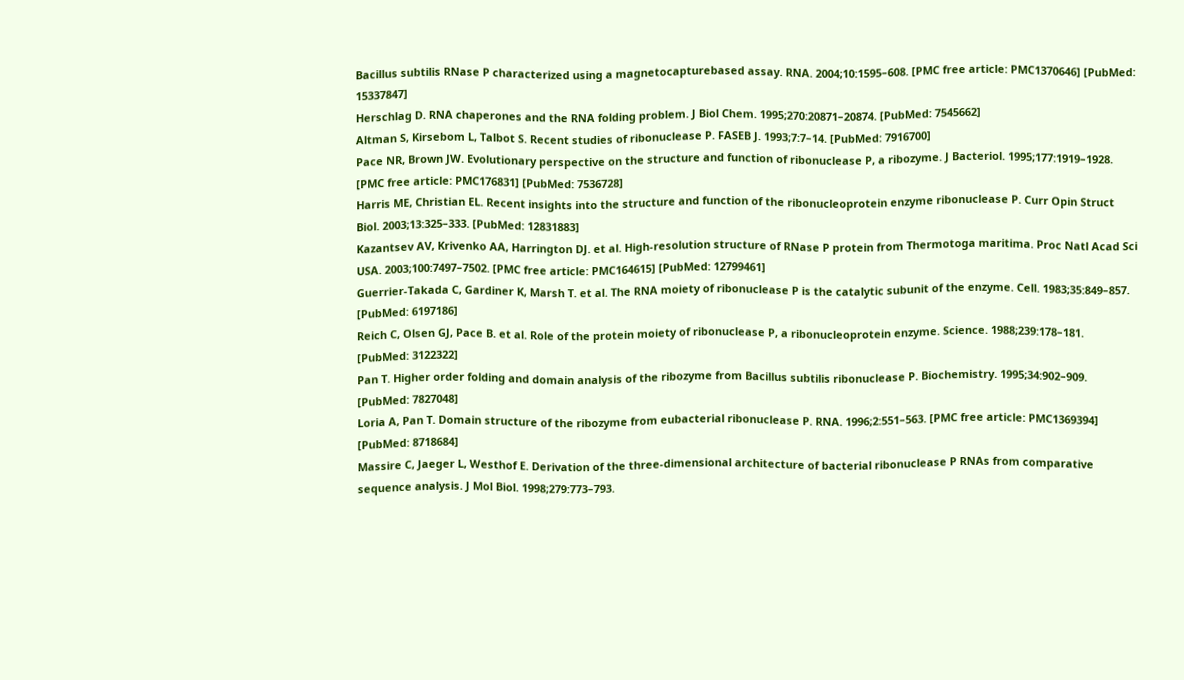Bacillus subtilis RNase P characterized using a magnetocapturebased assay. RNA. 2004;10:1595–608. [PMC free article: PMC1370646] [PubMed: 15337847]
Herschlag D. RNA chaperones and the RNA folding problem. J Biol Chem. 1995;270:20871–20874. [PubMed: 7545662]
Altman S, Kirsebom L, Talbot S. Recent studies of ribonuclease P. FASEB J. 1993;7:7–14. [PubMed: 7916700]
Pace NR, Brown JW. Evolutionary perspective on the structure and function of ribonuclease P, a ribozyme. J Bacteriol. 1995;177:1919–1928. [PMC free article: PMC176831] [PubMed: 7536728]
Harris ME, Christian EL. Recent insights into the structure and function of the ribonucleoprotein enzyme ribonuclease P. Curr Opin Struct Biol. 2003;13:325–333. [PubMed: 12831883]
Kazantsev AV, Krivenko AA, Harrington DJ. et al. High-resolution structure of RNase P protein from Thermotoga maritima. Proc Natl Acad Sci USA. 2003;100:7497–7502. [PMC free article: PMC164615] [PubMed: 12799461]
Guerrier-Takada C, Gardiner K, Marsh T. et al. The RNA moiety of ribonuclease P is the catalytic subunit of the enzyme. Cell. 1983;35:849–857. [PubMed: 6197186]
Reich C, Olsen GJ, Pace B. et al. Role of the protein moiety of ribonuclease P, a ribonucleoprotein enzyme. Science. 1988;239:178–181. [PubMed: 3122322]
Pan T. Higher order folding and domain analysis of the ribozyme from Bacillus subtilis ribonuclease P. Biochemistry. 1995;34:902–909. [PubMed: 7827048]
Loria A, Pan T. Domain structure of the ribozyme from eubacterial ribonuclease P. RNA. 1996;2:551–563. [PMC free article: PMC1369394] [PubMed: 8718684]
Massire C, Jaeger L, Westhof E. Derivation of the three-dimensional architecture of bacterial ribonuclease P RNAs from comparative sequence analysis. J Mol Biol. 1998;279:773–793.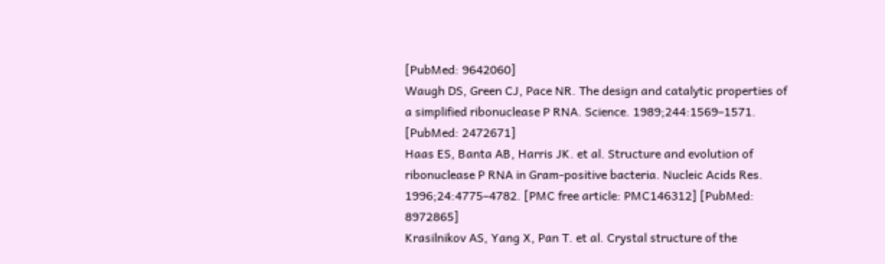[PubMed: 9642060]
Waugh DS, Green CJ, Pace NR. The design and catalytic properties of a simplified ribonuclease P RNA. Science. 1989;244:1569–1571. [PubMed: 2472671]
Haas ES, Banta AB, Harris JK. et al. Structure and evolution of ribonuclease P RNA in Gram-positive bacteria. Nucleic Acids Res. 1996;24:4775–4782. [PMC free article: PMC146312] [PubMed: 8972865]
Krasilnikov AS, Yang X, Pan T. et al. Crystal structure of the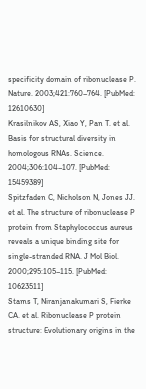specificity domain of ribonuclease P. Nature. 2003;421:760–764. [PubMed: 12610630]
Krasilnikov AS, Xiao Y, Pan T. et al. Basis for structural diversity in homologous RNAs. Science. 2004;306:104–107. [PubMed: 15459389]
Spitzfaden C, Nicholson N, Jones JJ. et al. The structure of ribonuclease P protein from Staphylococcus aureus reveals a unique binding site for single-stranded RNA. J Mol Biol. 2000;295:105–115. [PubMed: 10623511]
Stams T, Niranjanakumari S, Fierke CA. et al. Ribonuclease P protein structure: Evolutionary origins in the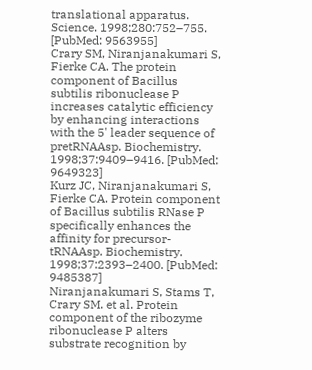translational apparatus. Science. 1998;280:752–755. [PubMed: 9563955]
Crary SM, Niranjanakumari S, Fierke CA. The protein component of Bacillus subtilis ribonuclease P increases catalytic efficiency by enhancing interactions with the 5' leader sequence of pretRNAAsp. Biochemistry. 1998;37:9409–9416. [PubMed: 9649323]
Kurz JC, Niranjanakumari S, Fierke CA. Protein component of Bacillus subtilis RNase P specifically enhances the affinity for precursor-tRNAAsp. Biochemistry. 1998;37:2393–2400. [PubMed: 9485387]
Niranjanakumari S, Stams T, Crary SM. et al. Protein component of the ribozyme ribonuclease P alters substrate recognition by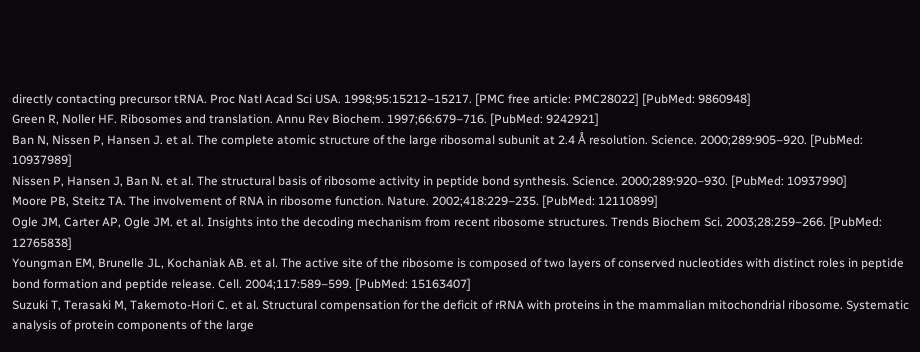directly contacting precursor tRNA. Proc Natl Acad Sci USA. 1998;95:15212–15217. [PMC free article: PMC28022] [PubMed: 9860948]
Green R, Noller HF. Ribosomes and translation. Annu Rev Biochem. 1997;66:679–716. [PubMed: 9242921]
Ban N, Nissen P, Hansen J. et al. The complete atomic structure of the large ribosomal subunit at 2.4 Å resolution. Science. 2000;289:905–920. [PubMed: 10937989]
Nissen P, Hansen J, Ban N. et al. The structural basis of ribosome activity in peptide bond synthesis. Science. 2000;289:920–930. [PubMed: 10937990]
Moore PB, Steitz TA. The involvement of RNA in ribosome function. Nature. 2002;418:229–235. [PubMed: 12110899]
Ogle JM, Carter AP, Ogle JM. et al. Insights into the decoding mechanism from recent ribosome structures. Trends Biochem Sci. 2003;28:259–266. [PubMed: 12765838]
Youngman EM, Brunelle JL, Kochaniak AB. et al. The active site of the ribosome is composed of two layers of conserved nucleotides with distinct roles in peptide bond formation and peptide release. Cell. 2004;117:589–599. [PubMed: 15163407]
Suzuki T, Terasaki M, Takemoto-Hori C. et al. Structural compensation for the deficit of rRNA with proteins in the mammalian mitochondrial ribosome. Systematic analysis of protein components of the large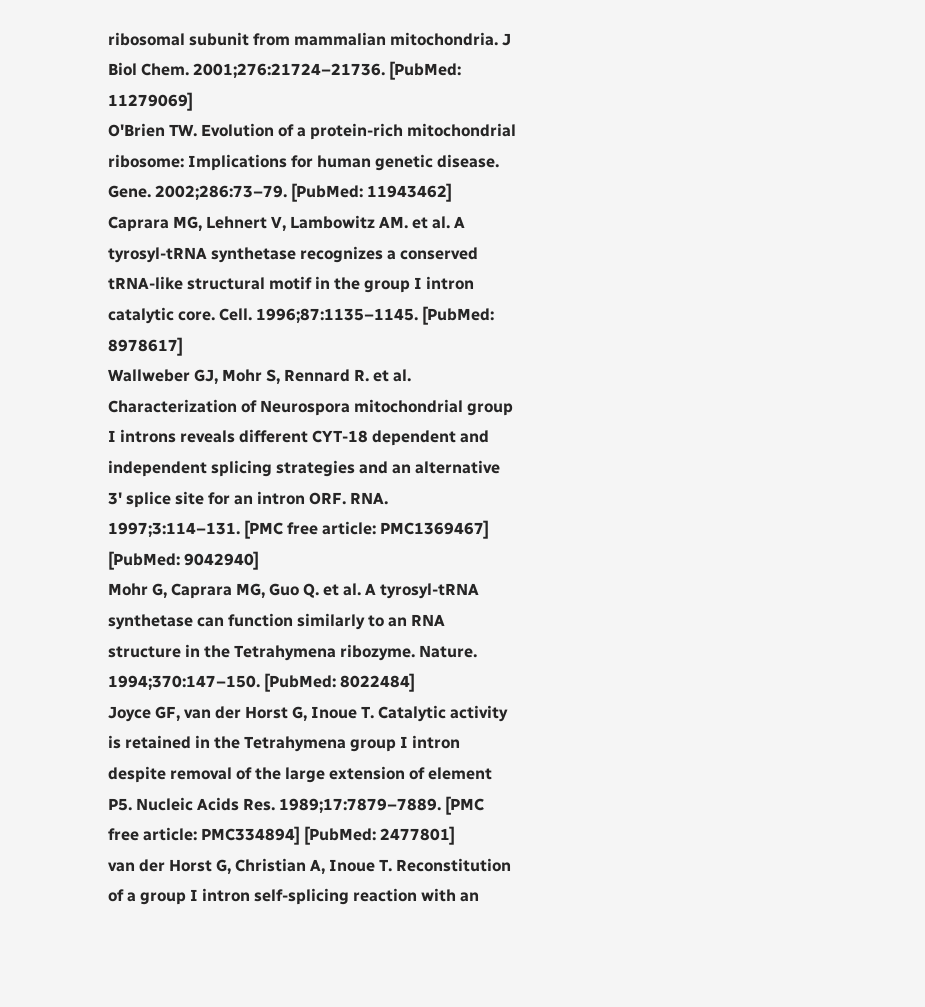ribosomal subunit from mammalian mitochondria. J Biol Chem. 2001;276:21724–21736. [PubMed: 11279069]
O'Brien TW. Evolution of a protein-rich mitochondrial ribosome: Implications for human genetic disease. Gene. 2002;286:73–79. [PubMed: 11943462]
Caprara MG, Lehnert V, Lambowitz AM. et al. A tyrosyl-tRNA synthetase recognizes a conserved tRNA-like structural motif in the group I intron catalytic core. Cell. 1996;87:1135–1145. [PubMed: 8978617]
Wallweber GJ, Mohr S, Rennard R. et al. Characterization of Neurospora mitochondrial group I introns reveals different CYT-18 dependent and independent splicing strategies and an alternative 3' splice site for an intron ORF. RNA. 1997;3:114–131. [PMC free article: PMC1369467] [PubMed: 9042940]
Mohr G, Caprara MG, Guo Q. et al. A tyrosyl-tRNA synthetase can function similarly to an RNA structure in the Tetrahymena ribozyme. Nature. 1994;370:147–150. [PubMed: 8022484]
Joyce GF, van der Horst G, Inoue T. Catalytic activity is retained in the Tetrahymena group I intron despite removal of the large extension of element P5. Nucleic Acids Res. 1989;17:7879–7889. [PMC free article: PMC334894] [PubMed: 2477801]
van der Horst G, Christian A, Inoue T. Reconstitution of a group I intron self-splicing reaction with an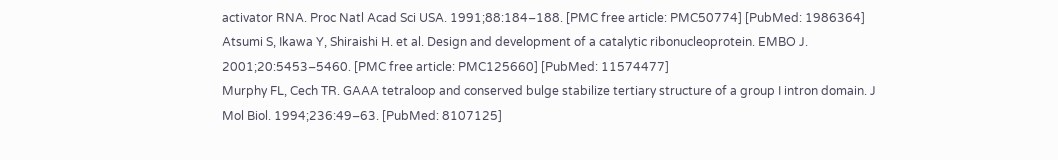activator RNA. Proc Natl Acad Sci USA. 1991;88:184–188. [PMC free article: PMC50774] [PubMed: 1986364]
Atsumi S, Ikawa Y, Shiraishi H. et al. Design and development of a catalytic ribonucleoprotein. EMBO J. 2001;20:5453–5460. [PMC free article: PMC125660] [PubMed: 11574477]
Murphy FL, Cech TR. GAAA tetraloop and conserved bulge stabilize tertiary structure of a group I intron domain. J Mol Biol. 1994;236:49–63. [PubMed: 8107125]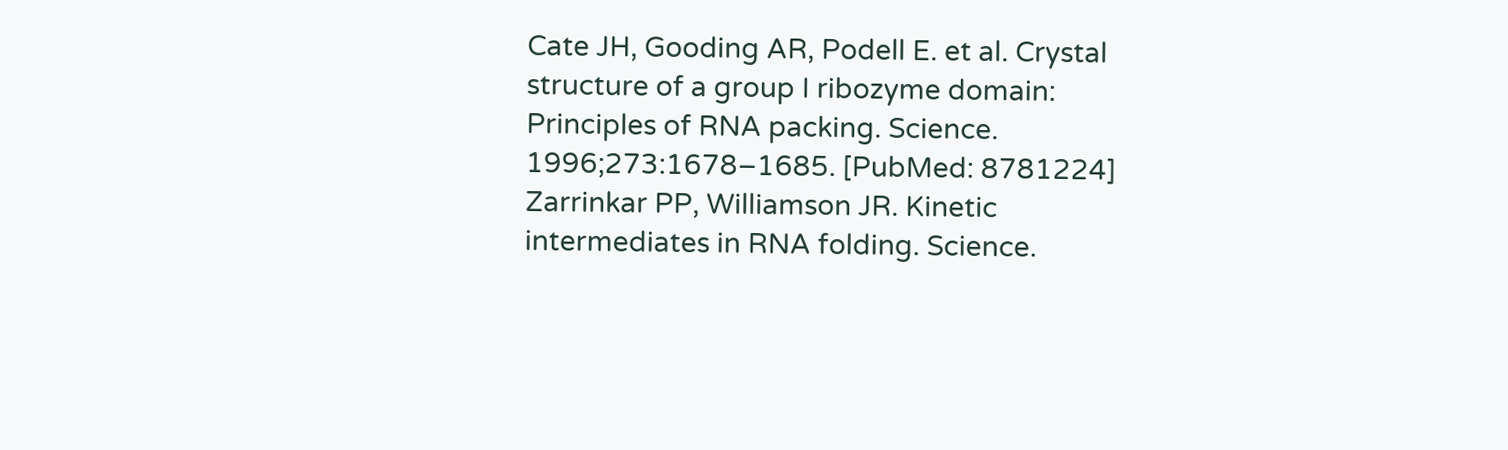Cate JH, Gooding AR, Podell E. et al. Crystal structure of a group I ribozyme domain: Principles of RNA packing. Science. 1996;273:1678–1685. [PubMed: 8781224]
Zarrinkar PP, Williamson JR. Kinetic intermediates in RNA folding. Science.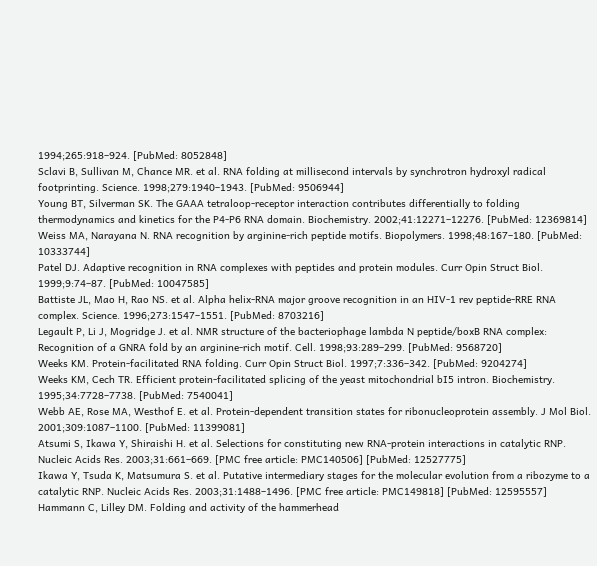1994;265:918–924. [PubMed: 8052848]
Sclavi B, Sullivan M, Chance MR. et al. RNA folding at millisecond intervals by synchrotron hydroxyl radical footprinting. Science. 1998;279:1940–1943. [PubMed: 9506944]
Young BT, Silverman SK. The GAAA tetraloop-receptor interaction contributes differentially to folding thermodynamics and kinetics for the P4-P6 RNA domain. Biochemistry. 2002;41:12271–12276. [PubMed: 12369814]
Weiss MA, Narayana N. RNA recognition by arginine-rich peptide motifs. Biopolymers. 1998;48:167–180. [PubMed: 10333744]
Patel DJ. Adaptive recognition in RNA complexes with peptides and protein modules. Curr Opin Struct Biol. 1999;9:74–87. [PubMed: 10047585]
Battiste JL, Mao H, Rao NS. et al. Alpha helix-RNA major groove recognition in an HIV-1 rev peptide-RRE RNA complex. Science. 1996;273:1547–1551. [PubMed: 8703216]
Legault P, Li J, Mogridge J. et al. NMR structure of the bacteriophage lambda N peptide/boxB RNA complex: Recognition of a GNRA fold by an arginine-rich motif. Cell. 1998;93:289–299. [PubMed: 9568720]
Weeks KM. Protein-facilitated RNA folding. Curr Opin Struct Biol. 1997;7:336–342. [PubMed: 9204274]
Weeks KM, Cech TR. Efficient protein-facilitated splicing of the yeast mitochondrial bI5 intron. Biochemistry. 1995;34:7728–7738. [PubMed: 7540041]
Webb AE, Rose MA, Westhof E. et al. Protein-dependent transition states for ribonucleoprotein assembly. J Mol Biol. 2001;309:1087–1100. [PubMed: 11399081]
Atsumi S, Ikawa Y, Shiraishi H. et al. Selections for constituting new RNA-protein interactions in catalytic RNP. Nucleic Acids Res. 2003;31:661–669. [PMC free article: PMC140506] [PubMed: 12527775]
Ikawa Y, Tsuda K, Matsumura S. et al. Putative intermediary stages for the molecular evolution from a ribozyme to a catalytic RNP. Nucleic Acids Res. 2003;31:1488–1496. [PMC free article: PMC149818] [PubMed: 12595557]
Hammann C, Lilley DM. Folding and activity of the hammerhead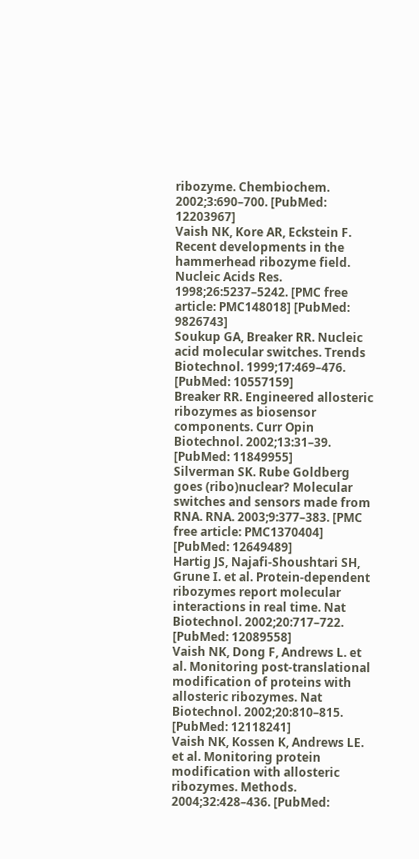ribozyme. Chembiochem. 2002;3:690–700. [PubMed: 12203967]
Vaish NK, Kore AR, Eckstein F. Recent developments in the hammerhead ribozyme field. Nucleic Acids Res. 1998;26:5237–5242. [PMC free article: PMC148018] [PubMed: 9826743]
Soukup GA, Breaker RR. Nucleic acid molecular switches. Trends Biotechnol. 1999;17:469–476. [PubMed: 10557159]
Breaker RR. Engineered allosteric ribozymes as biosensor components. Curr Opin Biotechnol. 2002;13:31–39. [PubMed: 11849955]
Silverman SK. Rube Goldberg goes (ribo)nuclear? Molecular switches and sensors made from RNA. RNA. 2003;9:377–383. [PMC free article: PMC1370404] [PubMed: 12649489]
Hartig JS, Najafi-Shoushtari SH, Grune I. et al. Protein-dependent ribozymes report molecular interactions in real time. Nat Biotechnol. 2002;20:717–722. [PubMed: 12089558]
Vaish NK, Dong F, Andrews L. et al. Monitoring post-translational modification of proteins with allosteric ribozymes. Nat Biotechnol. 2002;20:810–815. [PubMed: 12118241]
Vaish NK, Kossen K, Andrews LE. et al. Monitoring protein modification with allosteric ribozymes. Methods. 2004;32:428–436. [PubMed: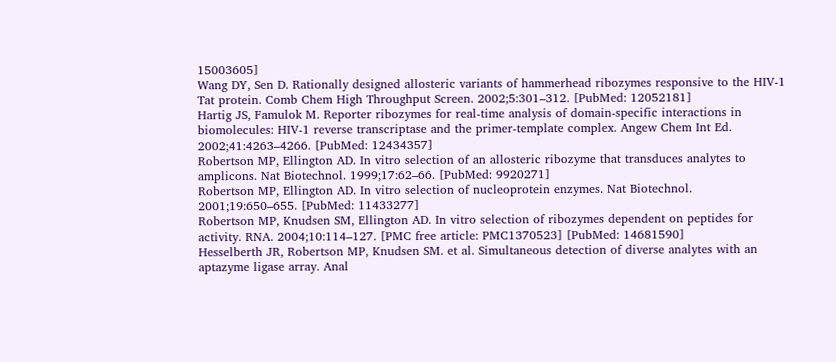15003605]
Wang DY, Sen D. Rationally designed allosteric variants of hammerhead ribozymes responsive to the HIV-1 Tat protein. Comb Chem High Throughput Screen. 2002;5:301–312. [PubMed: 12052181]
Hartig JS, Famulok M. Reporter ribozymes for real-time analysis of domain-specific interactions in biomolecules: HIV-1 reverse transcriptase and the primer-template complex. Angew Chem Int Ed. 2002;41:4263–4266. [PubMed: 12434357]
Robertson MP, Ellington AD. In vitro selection of an allosteric ribozyme that transduces analytes to amplicons. Nat Biotechnol. 1999;17:62–66. [PubMed: 9920271]
Robertson MP, Ellington AD. In vitro selection of nucleoprotein enzymes. Nat Biotechnol. 2001;19:650–655. [PubMed: 11433277]
Robertson MP, Knudsen SM, Ellington AD. In vitro selection of ribozymes dependent on peptides for activity. RNA. 2004;10:114–127. [PMC free article: PMC1370523] [PubMed: 14681590]
Hesselberth JR, Robertson MP, Knudsen SM. et al. Simultaneous detection of diverse analytes with an aptazyme ligase array. Anal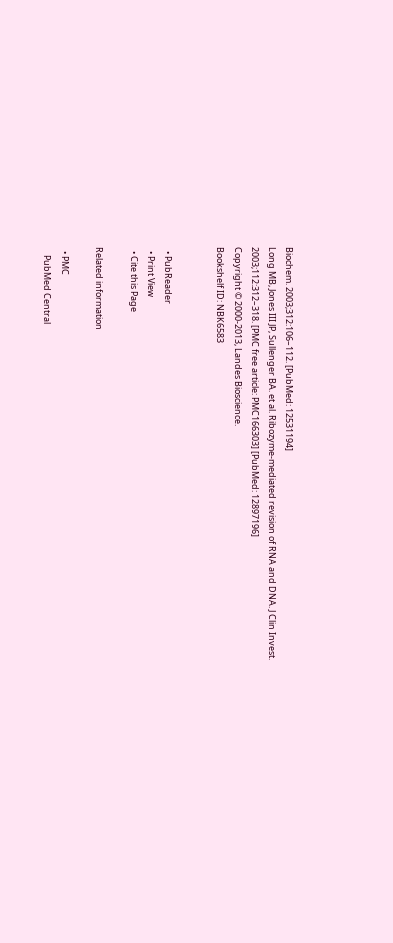Biochem. 2003;312:106–112. [PubMed: 12531194]
Long MB, Jones III JP, Sullenger BA. et al. Ribozyme-mediated revision of RNA and DNA. J Clin Invest. 2003;112:312–318. [PMC free article: PMC166303] [PubMed: 12897196]
Copyright © 2000-2013, Landes Bioscience.
Bookshelf ID: NBK6583


  • PubReader
  • Print View
  • Cite this Page

Related information

  • PMC
    PubMed Central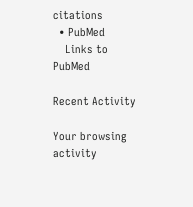citations
  • PubMed
    Links to PubMed

Recent Activity

Your browsing activity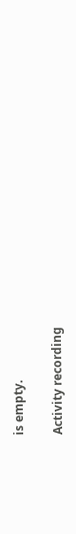is empty.

Activity recording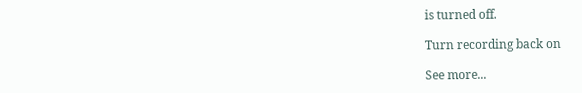is turned off.

Turn recording back on

See more...